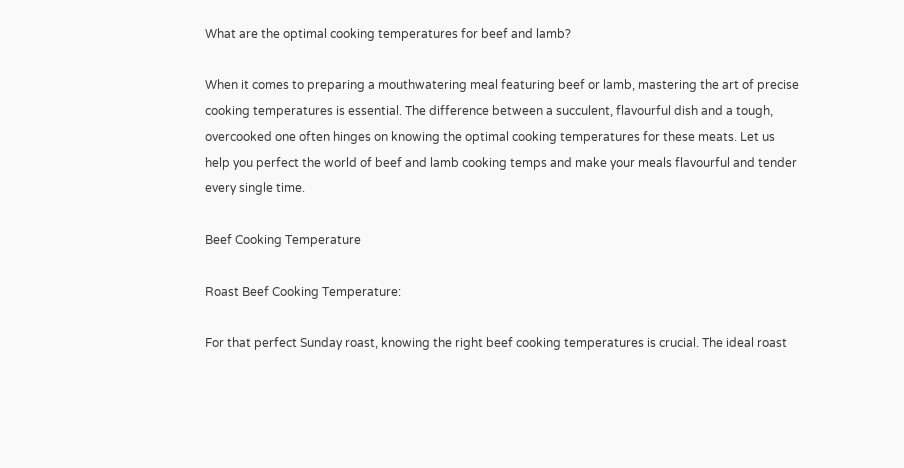What are the optimal cooking temperatures for beef and lamb?

When it comes to preparing a mouthwatering meal featuring beef or lamb, mastering the art of precise cooking temperatures is essential. The difference between a succulent, flavourful dish and a tough, overcooked one often hinges on knowing the optimal cooking temperatures for these meats. Let us help you perfect the world of beef and lamb cooking temps and make your meals flavourful and tender every single time.

Beef Cooking Temperature

Roast Beef Cooking Temperature:

For that perfect Sunday roast, knowing the right beef cooking temperatures is crucial. The ideal roast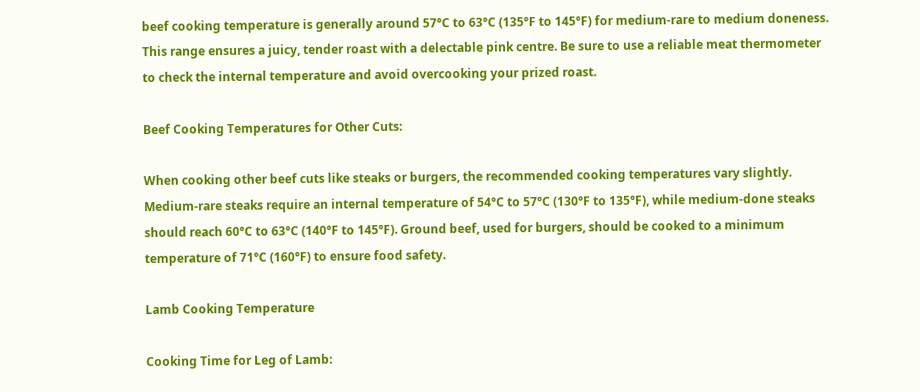beef cooking temperature is generally around 57°C to 63°C (135°F to 145°F) for medium-rare to medium doneness. This range ensures a juicy, tender roast with a delectable pink centre. Be sure to use a reliable meat thermometer to check the internal temperature and avoid overcooking your prized roast.

Beef Cooking Temperatures for Other Cuts:

When cooking other beef cuts like steaks or burgers, the recommended cooking temperatures vary slightly. Medium-rare steaks require an internal temperature of 54°C to 57°C (130°F to 135°F), while medium-done steaks should reach 60°C to 63°C (140°F to 145°F). Ground beef, used for burgers, should be cooked to a minimum temperature of 71°C (160°F) to ensure food safety.

Lamb Cooking Temperature

Cooking Time for Leg of Lamb: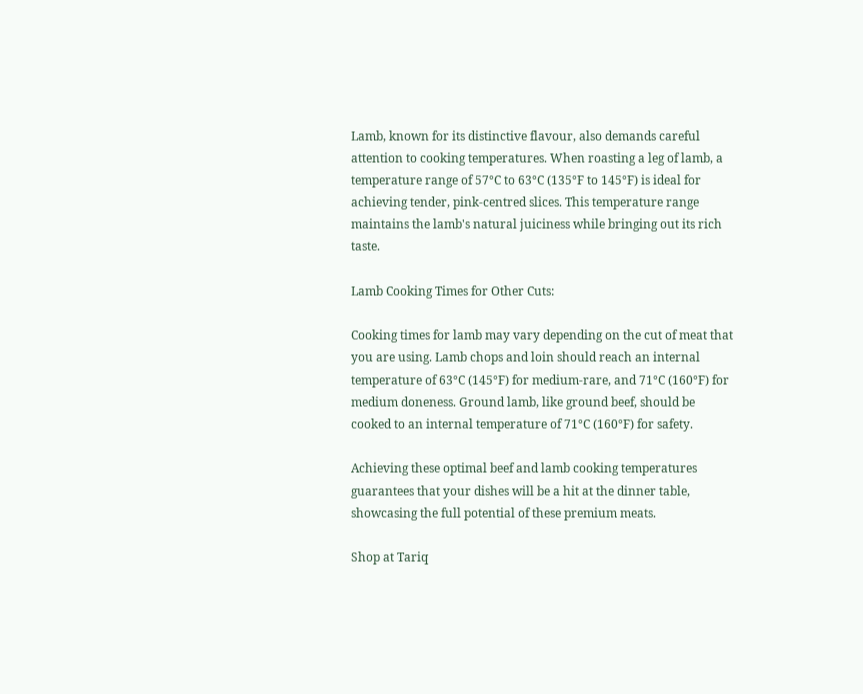Lamb, known for its distinctive flavour, also demands careful attention to cooking temperatures. When roasting a leg of lamb, a temperature range of 57°C to 63°C (135°F to 145°F) is ideal for achieving tender, pink-centred slices. This temperature range maintains the lamb's natural juiciness while bringing out its rich taste.

Lamb Cooking Times for Other Cuts:

Cooking times for lamb may vary depending on the cut of meat that you are using. Lamb chops and loin should reach an internal temperature of 63°C (145°F) for medium-rare, and 71°C (160°F) for medium doneness. Ground lamb, like ground beef, should be cooked to an internal temperature of 71°C (160°F) for safety.

Achieving these optimal beef and lamb cooking temperatures guarantees that your dishes will be a hit at the dinner table, showcasing the full potential of these premium meats.

Shop at Tariq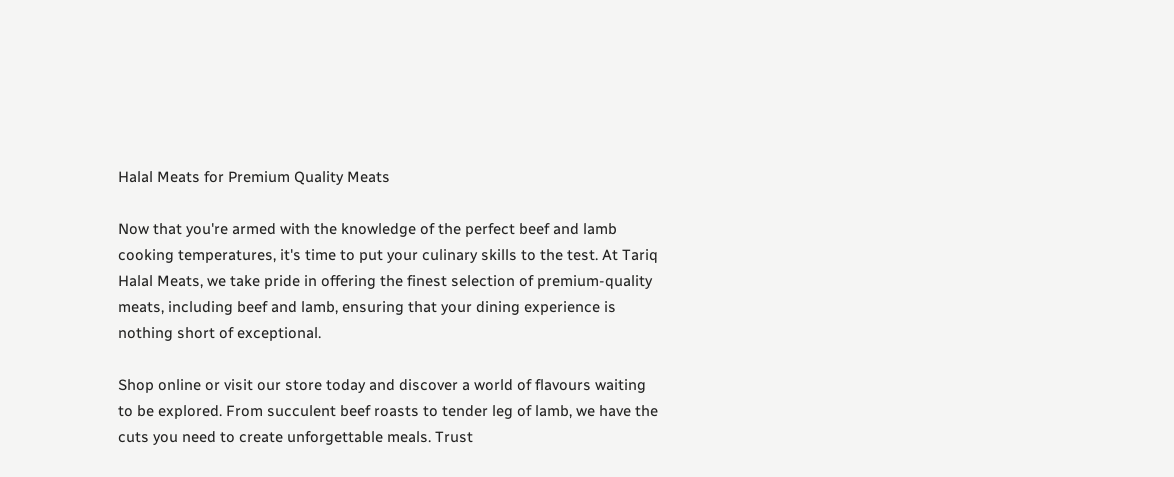Halal Meats for Premium Quality Meats

Now that you're armed with the knowledge of the perfect beef and lamb cooking temperatures, it's time to put your culinary skills to the test. At Tariq Halal Meats, we take pride in offering the finest selection of premium-quality meats, including beef and lamb, ensuring that your dining experience is nothing short of exceptional.

Shop online or visit our store today and discover a world of flavours waiting to be explored. From succulent beef roasts to tender leg of lamb, we have the cuts you need to create unforgettable meals. Trust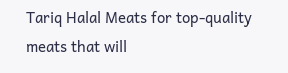Tariq Halal Meats for top-quality meats that will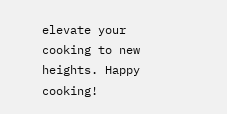elevate your cooking to new heights. Happy cooking!